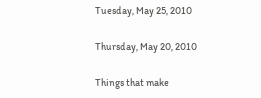Tuesday, May 25, 2010

Thursday, May 20, 2010

Things that make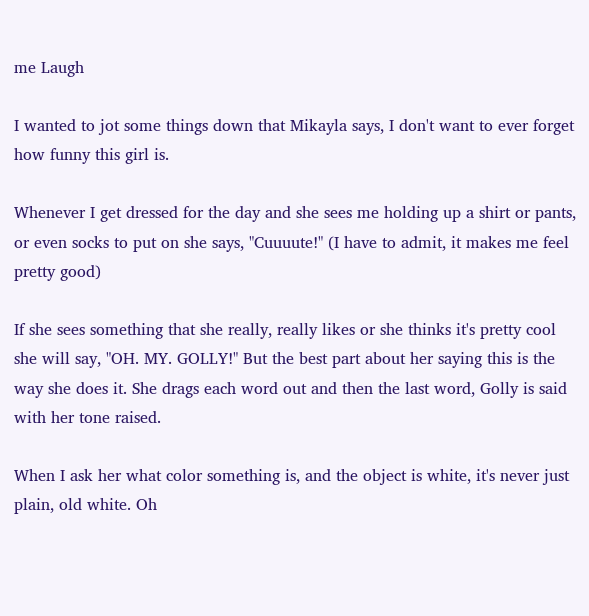me Laugh

I wanted to jot some things down that Mikayla says, I don't want to ever forget how funny this girl is.

Whenever I get dressed for the day and she sees me holding up a shirt or pants, or even socks to put on she says, "Cuuuute!" (I have to admit, it makes me feel pretty good)

If she sees something that she really, really likes or she thinks it's pretty cool she will say, "OH. MY. GOLLY!" But the best part about her saying this is the way she does it. She drags each word out and then the last word, Golly is said with her tone raised.

When I ask her what color something is, and the object is white, it's never just plain, old white. Oh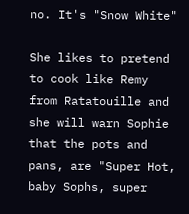no. It's "Snow White"

She likes to pretend to cook like Remy from Ratatouille and she will warn Sophie that the pots and pans, are "Super Hot, baby Sophs, super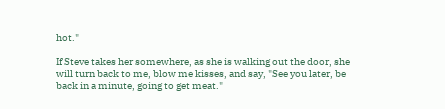hot."

If Steve takes her somewhere, as she is walking out the door, she will turn back to me, blow me kisses, and say, "See you later, be back in a minute, going to get meat."